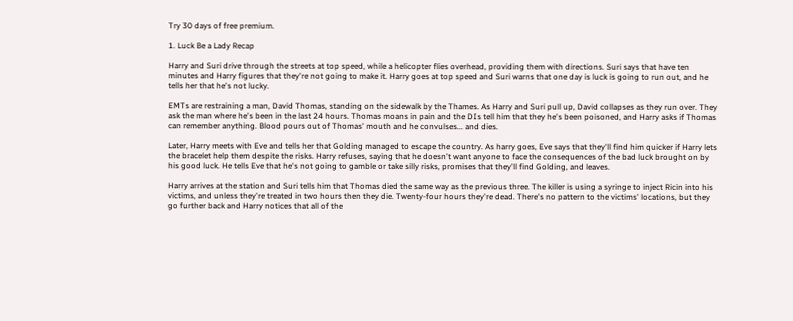Try 30 days of free premium.

1. Luck Be a Lady Recap

Harry and Suri drive through the streets at top speed, while a helicopter flies overhead, providing them with directions. Suri says that have ten minutes and Harry figures that they're not going to make it. Harry goes at top speed and Suri warns that one day is luck is going to run out, and he tells her that he's not lucky.

EMTs are restraining a man, David Thomas, standing on the sidewalk by the Thames. As Harry and Suri pull up, David collapses as they run over. They ask the man where he's been in the last 24 hours. Thomas moans in pain and the DIs tell him that they he's been poisoned, and Harry asks if Thomas can remember anything. Blood pours out of Thomas' mouth and he convulses... and dies.

Later, Harry meets with Eve and tells her that Golding managed to escape the country. As harry goes, Eve says that they'll find him quicker if Harry lets the bracelet help them despite the risks. Harry refuses, saying that he doesn't want anyone to face the consequences of the bad luck brought on by his good luck. He tells Eve that he's not going to gamble or take silly risks, promises that they'll find Golding, and leaves.

Harry arrives at the station and Suri tells him that Thomas died the same way as the previous three. The killer is using a syringe to inject Ricin into his victims, and unless they're treated in two hours then they die. Twenty-four hours they're dead. There's no pattern to the victims' locations, but they go further back and Harry notices that all of the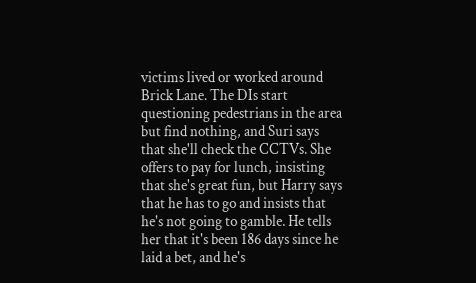victims lived or worked around Brick Lane. The DIs start questioning pedestrians in the area but find nothing, and Suri says that she'll check the CCTVs. She offers to pay for lunch, insisting that she's great fun, but Harry says that he has to go and insists that he's not going to gamble. He tells her that it's been 186 days since he laid a bet, and he's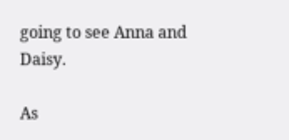going to see Anna and Daisy.

As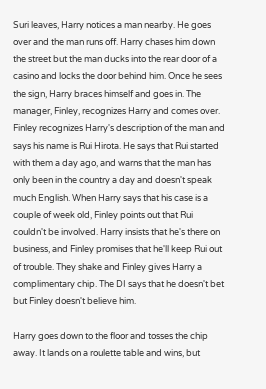Suri leaves, Harry notices a man nearby. He goes over and the man runs off. Harry chases him down the street but the man ducks into the rear door of a casino and locks the door behind him. Once he sees the sign, Harry braces himself and goes in. The manager, Finley, recognizes Harry and comes over. Finley recognizes Harry's description of the man and says his name is Rui Hirota. He says that Rui started with them a day ago, and warns that the man has only been in the country a day and doesn't speak much English. When Harry says that his case is a couple of week old, Finley points out that Rui couldn't be involved. Harry insists that he's there on business, and Finley promises that he'll keep Rui out of trouble. They shake and Finley gives Harry a complimentary chip. The DI says that he doesn't bet but Finley doesn't believe him.

Harry goes down to the floor and tosses the chip away. It lands on a roulette table and wins, but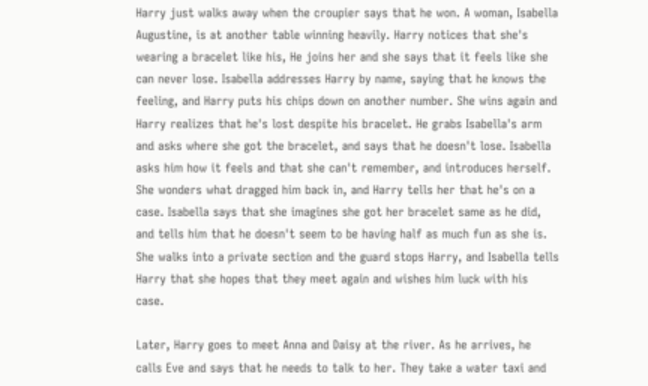Harry just walks away when the croupier says that he won. A woman, Isabella Augustine, is at another table winning heavily. Harry notices that she's wearing a bracelet like his, He joins her and she says that it feels like she can never lose. Isabella addresses Harry by name, saying that he knows the feeling, and Harry puts his chips down on another number. She wins again and Harry realizes that he's lost despite his bracelet. He grabs Isabella's arm and asks where she got the bracelet, and says that he doesn't lose. Isabella asks him how it feels and that she can't remember, and introduces herself. She wonders what dragged him back in, and Harry tells her that he's on a case. Isabella says that she imagines she got her bracelet same as he did, and tells him that he doesn't seem to be having half as much fun as she is. She walks into a private section and the guard stops Harry, and Isabella tells Harry that she hopes that they meet again and wishes him luck with his case.

Later, Harry goes to meet Anna and Daisy at the river. As he arrives, he calls Eve and says that he needs to talk to her. They take a water taxi and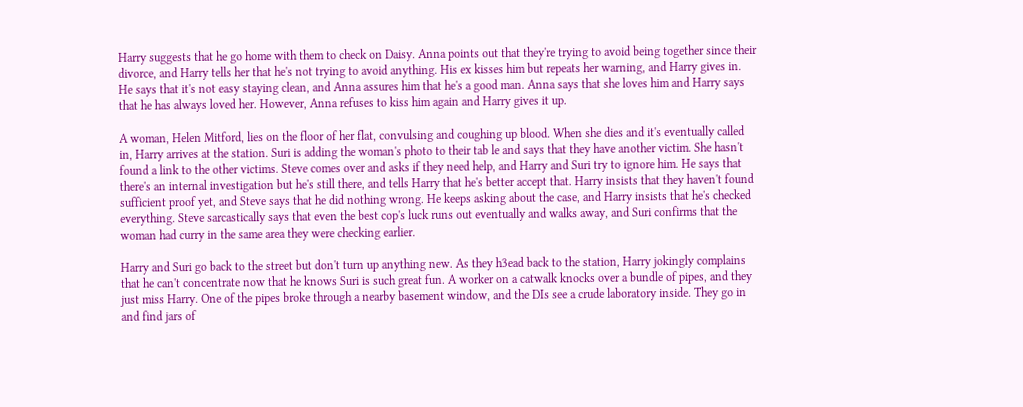Harry suggests that he go home with them to check on Daisy. Anna points out that they're trying to avoid being together since their divorce, and Harry tells her that he's not trying to avoid anything. His ex kisses him but repeats her warning, and Harry gives in. He says that it's not easy staying clean, and Anna assures him that he's a good man. Anna says that she loves him and Harry says that he has always loved her. However, Anna refuses to kiss him again and Harry gives it up.

A woman, Helen Mitford, lies on the floor of her flat, convulsing and coughing up blood. When she dies and it's eventually called in, Harry arrives at the station. Suri is adding the woman's photo to their tab le and says that they have another victim. She hasn't found a link to the other victims. Steve comes over and asks if they need help, and Harry and Suri try to ignore him. He says that there's an internal investigation but he's still there, and tells Harry that he's better accept that. Harry insists that they haven't found sufficient proof yet, and Steve says that he did nothing wrong. He keeps asking about the case, and Harry insists that he's checked everything. Steve sarcastically says that even the best cop's luck runs out eventually and walks away, and Suri confirms that the woman had curry in the same area they were checking earlier.

Harry and Suri go back to the street but don't turn up anything new. As they h3ead back to the station, Harry jokingly complains that he can't concentrate now that he knows Suri is such great fun. A worker on a catwalk knocks over a bundle of pipes, and they just miss Harry. One of the pipes broke through a nearby basement window, and the DIs see a crude laboratory inside. They go in and find jars of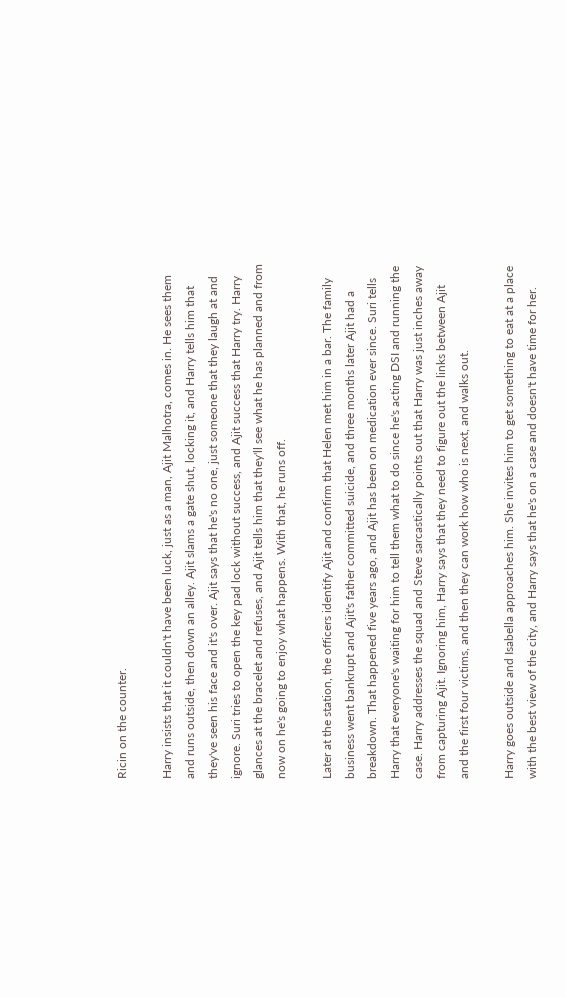Ricin on the counter.

Harry insists that it couldn't have been luck, just as a man, Ajit Malhotra, comes in. He sees them and runs outside, then down an alley. Ajit slams a gate shut, locking it, and Harry tells him that they've seen his face and it's over. Ajit says that he's no one, just someone that they laugh at and ignore. Suri tries to open the key pad lock without success, and Ajit success that Harry try. Harry glances at the bracelet and refuses, and Ajit tells him that they'll see what he has planned and from now on he's going to enjoy what happens. With that, he runs off.

Later at the station, the officers identify Ajit and confirm that Helen met him in a bar. The family business went bankrupt and Ajit's father committed suicide, and three months later Ajit had a breakdown. That happened five years ago, and Ajit has been on medication ever since. Suri tells Harry that everyone's waiting for him to tell them what to do since he's acting DSI and running the case. Harry addresses the squad and Steve sarcastically points out that Harry was just inches away from capturing Ajit. Ignoring him, Harry says that they need to figure out the links between Ajit and the first four victims, and then they can work how who is next, and walks out.

Harry goes outside and Isabella approaches him. She invites him to get something to eat at a place with the best view of the city, and Harry says that he's on a case and doesn't have time for her.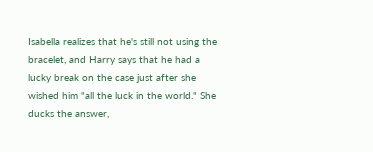Isabella realizes that he's still not using the bracelet, and Harry says that he had a lucky break on the case just after she wished him "all the luck in the world." She ducks the answer,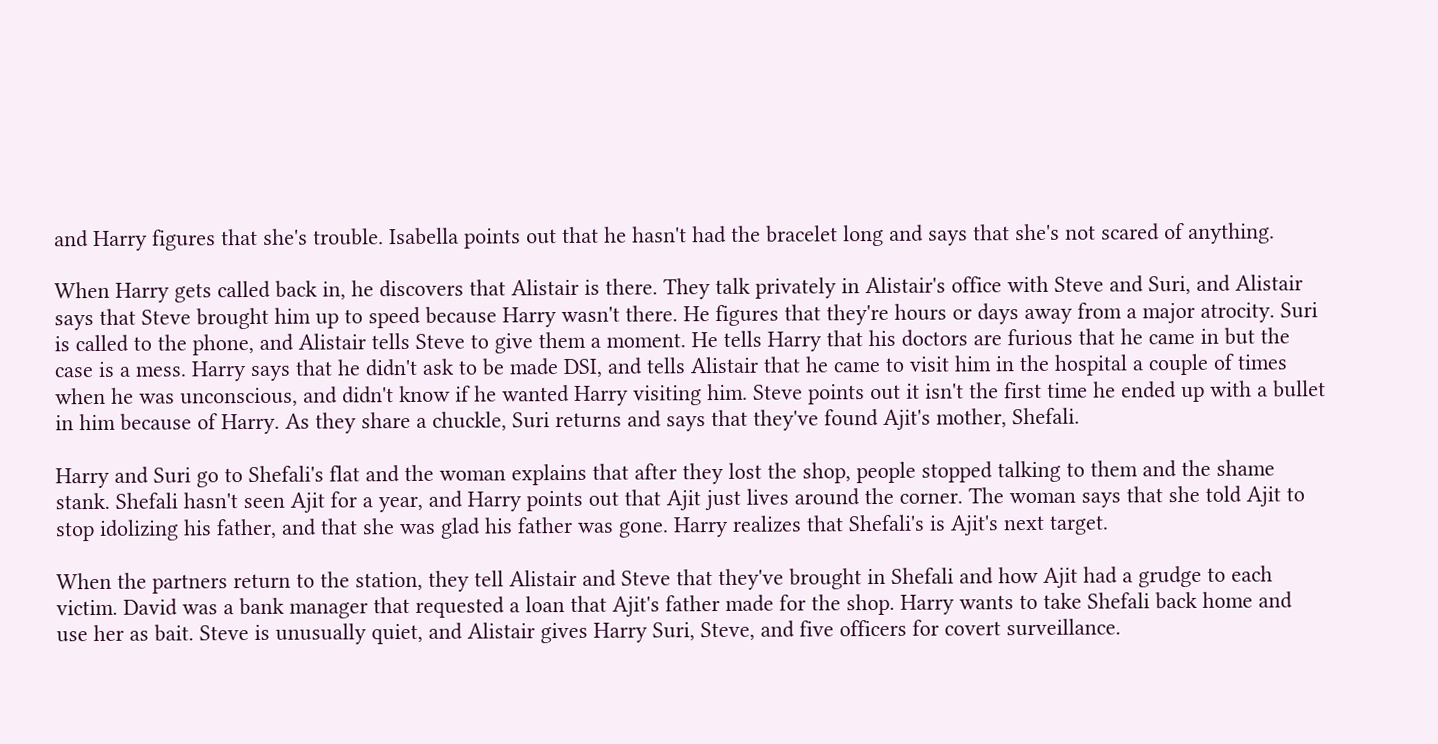and Harry figures that she's trouble. Isabella points out that he hasn't had the bracelet long and says that she's not scared of anything.

When Harry gets called back in, he discovers that Alistair is there. They talk privately in Alistair's office with Steve and Suri, and Alistair says that Steve brought him up to speed because Harry wasn't there. He figures that they're hours or days away from a major atrocity. Suri is called to the phone, and Alistair tells Steve to give them a moment. He tells Harry that his doctors are furious that he came in but the case is a mess. Harry says that he didn't ask to be made DSI, and tells Alistair that he came to visit him in the hospital a couple of times when he was unconscious, and didn't know if he wanted Harry visiting him. Steve points out it isn't the first time he ended up with a bullet in him because of Harry. As they share a chuckle, Suri returns and says that they've found Ajit's mother, Shefali.

Harry and Suri go to Shefali's flat and the woman explains that after they lost the shop, people stopped talking to them and the shame stank. Shefali hasn't seen Ajit for a year, and Harry points out that Ajit just lives around the corner. The woman says that she told Ajit to stop idolizing his father, and that she was glad his father was gone. Harry realizes that Shefali's is Ajit's next target.

When the partners return to the station, they tell Alistair and Steve that they've brought in Shefali and how Ajit had a grudge to each victim. David was a bank manager that requested a loan that Ajit's father made for the shop. Harry wants to take Shefali back home and use her as bait. Steve is unusually quiet, and Alistair gives Harry Suri, Steve, and five officers for covert surveillance.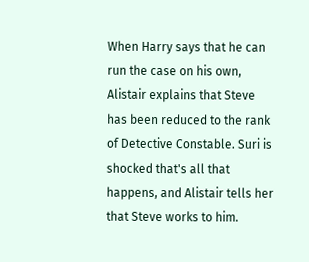When Harry says that he can run the case on his own, Alistair explains that Steve has been reduced to the rank of Detective Constable. Suri is shocked that's all that happens, and Alistair tells her that Steve works to him.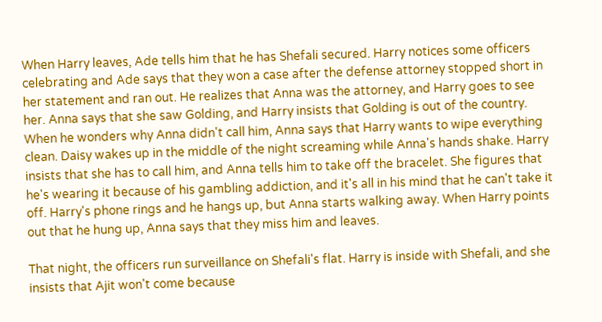When Harry leaves, Ade tells him that he has Shefali secured. Harry notices some officers celebrating and Ade says that they won a case after the defense attorney stopped short in her statement and ran out. He realizes that Anna was the attorney, and Harry goes to see her. Anna says that she saw Golding, and Harry insists that Golding is out of the country. When he wonders why Anna didn't call him, Anna says that Harry wants to wipe everything clean. Daisy wakes up in the middle of the night screaming while Anna's hands shake. Harry insists that she has to call him, and Anna tells him to take off the bracelet. She figures that he's wearing it because of his gambling addiction, and it's all in his mind that he can't take it off. Harry's phone rings and he hangs up, but Anna starts walking away. When Harry points out that he hung up, Anna says that they miss him and leaves.

That night, the officers run surveillance on Shefali's flat. Harry is inside with Shefali, and she insists that Ajit won't come because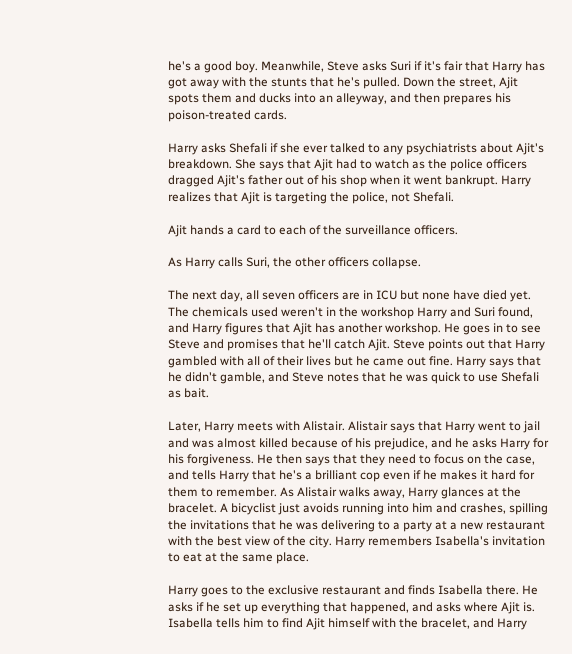he's a good boy. Meanwhile, Steve asks Suri if it's fair that Harry has got away with the stunts that he's pulled. Down the street, Ajit spots them and ducks into an alleyway, and then prepares his poison-treated cards.

Harry asks Shefali if she ever talked to any psychiatrists about Ajit's breakdown. She says that Ajit had to watch as the police officers dragged Ajit's father out of his shop when it went bankrupt. Harry realizes that Ajit is targeting the police, not Shefali.

Ajit hands a card to each of the surveillance officers.

As Harry calls Suri, the other officers collapse.

The next day, all seven officers are in ICU but none have died yet. The chemicals used weren't in the workshop Harry and Suri found, and Harry figures that Ajit has another workshop. He goes in to see Steve and promises that he'll catch Ajit. Steve points out that Harry gambled with all of their lives but he came out fine. Harry says that he didn't gamble, and Steve notes that he was quick to use Shefali as bait.

Later, Harry meets with Alistair. Alistair says that Harry went to jail and was almost killed because of his prejudice, and he asks Harry for his forgiveness. He then says that they need to focus on the case, and tells Harry that he's a brilliant cop even if he makes it hard for them to remember. As Alistair walks away, Harry glances at the bracelet. A bicyclist just avoids running into him and crashes, spilling the invitations that he was delivering to a party at a new restaurant with the best view of the city. Harry remembers Isabella's invitation to eat at the same place.

Harry goes to the exclusive restaurant and finds Isabella there. He asks if he set up everything that happened, and asks where Ajit is. Isabella tells him to find Ajit himself with the bracelet, and Harry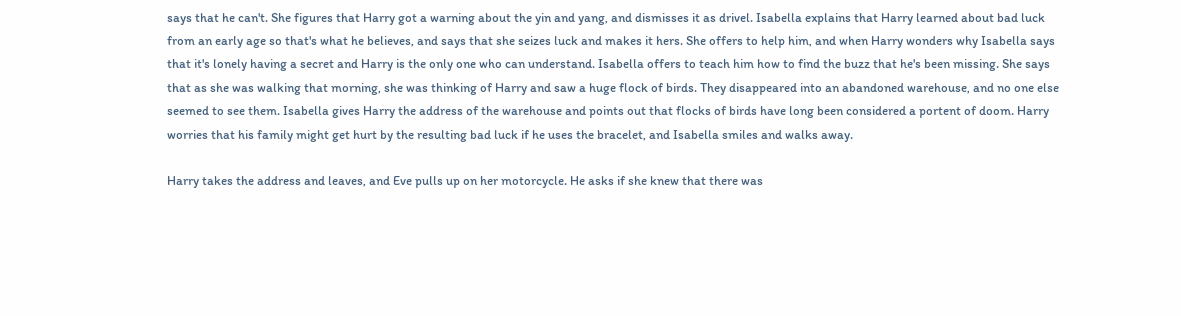says that he can't. She figures that Harry got a warning about the yin and yang, and dismisses it as drivel. Isabella explains that Harry learned about bad luck from an early age so that's what he believes, and says that she seizes luck and makes it hers. She offers to help him, and when Harry wonders why Isabella says that it's lonely having a secret and Harry is the only one who can understand. Isabella offers to teach him how to find the buzz that he's been missing. She says that as she was walking that morning, she was thinking of Harry and saw a huge flock of birds. They disappeared into an abandoned warehouse, and no one else seemed to see them. Isabella gives Harry the address of the warehouse and points out that flocks of birds have long been considered a portent of doom. Harry worries that his family might get hurt by the resulting bad luck if he uses the bracelet, and Isabella smiles and walks away.

Harry takes the address and leaves, and Eve pulls up on her motorcycle. He asks if she knew that there was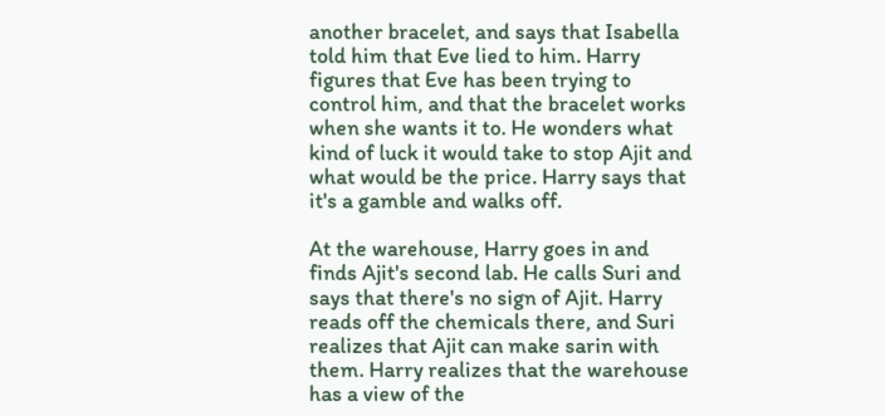another bracelet, and says that Isabella told him that Eve lied to him. Harry figures that Eve has been trying to control him, and that the bracelet works when she wants it to. He wonders what kind of luck it would take to stop Ajit and what would be the price. Harry says that it's a gamble and walks off.

At the warehouse, Harry goes in and finds Ajit's second lab. He calls Suri and says that there's no sign of Ajit. Harry reads off the chemicals there, and Suri realizes that Ajit can make sarin with them. Harry realizes that the warehouse has a view of the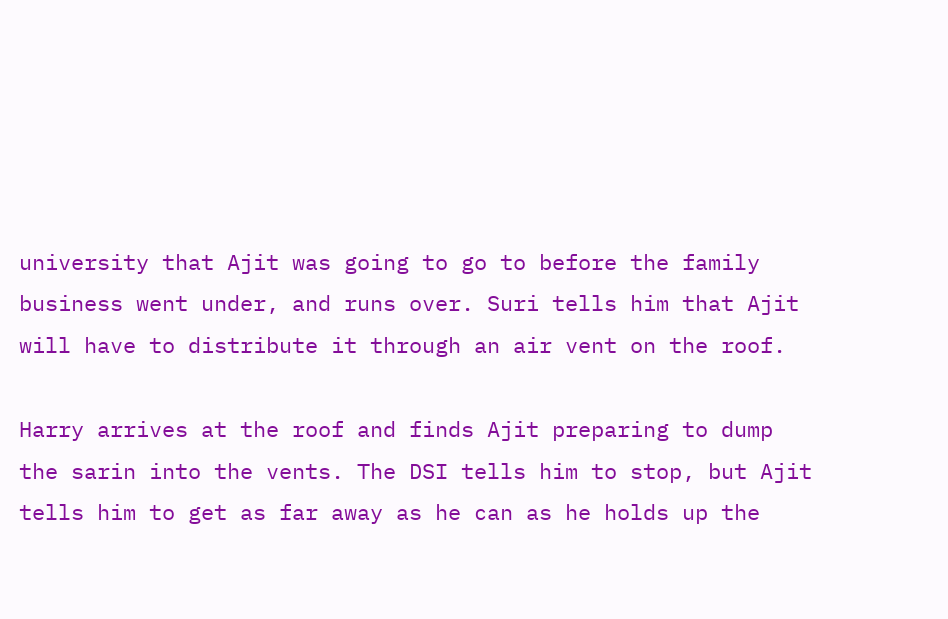university that Ajit was going to go to before the family business went under, and runs over. Suri tells him that Ajit will have to distribute it through an air vent on the roof.

Harry arrives at the roof and finds Ajit preparing to dump the sarin into the vents. The DSI tells him to stop, but Ajit tells him to get as far away as he can as he holds up the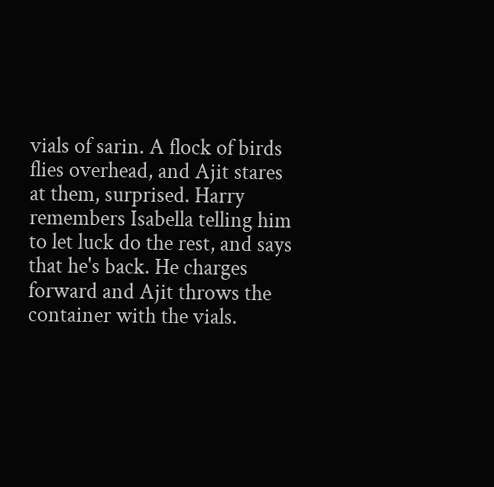vials of sarin. A flock of birds flies overhead, and Ajit stares at them, surprised. Harry remembers Isabella telling him to let luck do the rest, and says that he's back. He charges forward and Ajit throws the container with the vials.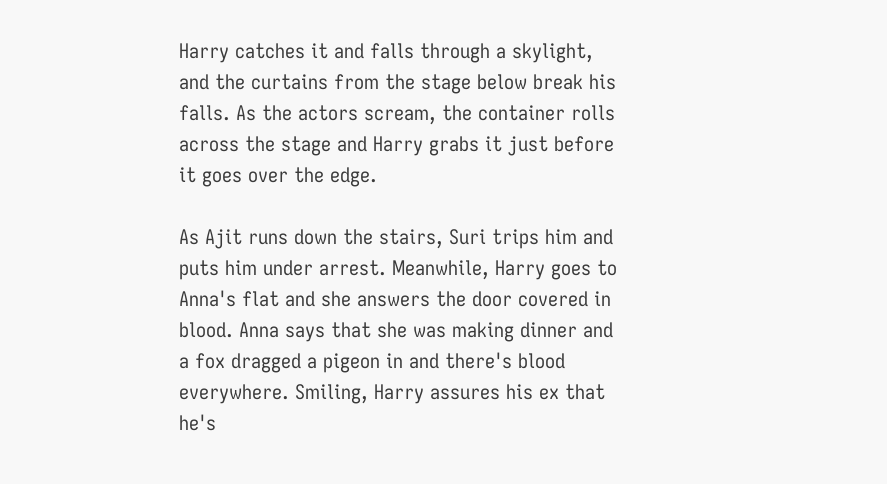Harry catches it and falls through a skylight, and the curtains from the stage below break his falls. As the actors scream, the container rolls across the stage and Harry grabs it just before it goes over the edge.

As Ajit runs down the stairs, Suri trips him and puts him under arrest. Meanwhile, Harry goes to Anna's flat and she answers the door covered in blood. Anna says that she was making dinner and a fox dragged a pigeon in and there's blood everywhere. Smiling, Harry assures his ex that he's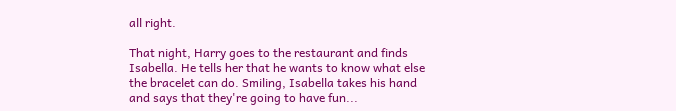all right.

That night, Harry goes to the restaurant and finds Isabella. He tells her that he wants to know what else the bracelet can do. Smiling, Isabella takes his hand and says that they're going to have fun...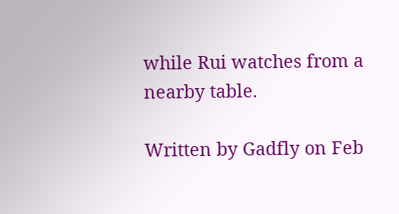while Rui watches from a nearby table.

Written by Gadfly on Feb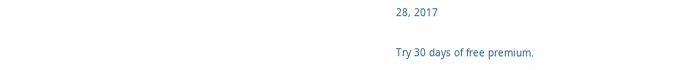28, 2017

Try 30 days of free premium.